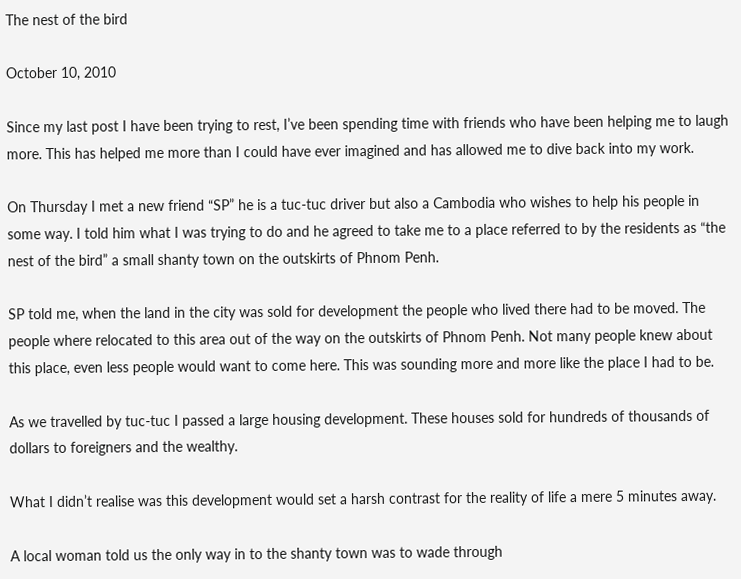The nest of the bird

October 10, 2010

Since my last post I have been trying to rest, I’ve been spending time with friends who have been helping me to laugh more. This has helped me more than I could have ever imagined and has allowed me to dive back into my work.

On Thursday I met a new friend “SP” he is a tuc-tuc driver but also a Cambodia who wishes to help his people in some way. I told him what I was trying to do and he agreed to take me to a place referred to by the residents as “the nest of the bird” a small shanty town on the outskirts of Phnom Penh.

SP told me, when the land in the city was sold for development the people who lived there had to be moved. The people where relocated to this area out of the way on the outskirts of Phnom Penh. Not many people knew about this place, even less people would want to come here. This was sounding more and more like the place I had to be.

As we travelled by tuc-tuc I passed a large housing development. These houses sold for hundreds of thousands of dollars to foreigners and the wealthy.

What I didn’t realise was this development would set a harsh contrast for the reality of life a mere 5 minutes away.

A local woman told us the only way in to the shanty town was to wade through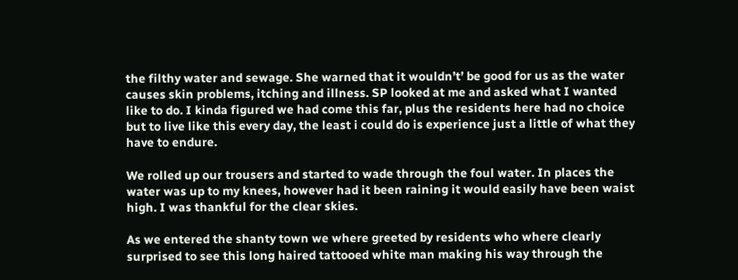the filthy water and sewage. She warned that it wouldn’t’ be good for us as the water causes skin problems, itching and illness. SP looked at me and asked what I wanted like to do. I kinda figured we had come this far, plus the residents here had no choice but to live like this every day, the least i could do is experience just a little of what they have to endure.

We rolled up our trousers and started to wade through the foul water. In places the water was up to my knees, however had it been raining it would easily have been waist high. I was thankful for the clear skies.

As we entered the shanty town we where greeted by residents who where clearly surprised to see this long haired tattooed white man making his way through the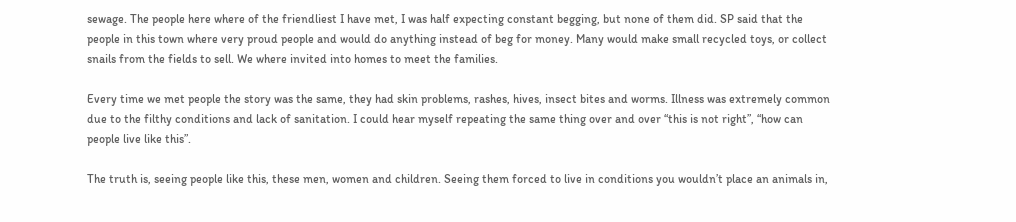sewage. The people here where of the friendliest I have met, I was half expecting constant begging, but none of them did. SP said that the people in this town where very proud people and would do anything instead of beg for money. Many would make small recycled toys, or collect snails from the fields to sell. We where invited into homes to meet the families.

Every time we met people the story was the same, they had skin problems, rashes, hives, insect bites and worms. Illness was extremely common due to the filthy conditions and lack of sanitation. I could hear myself repeating the same thing over and over “this is not right”, “how can people live like this”.

The truth is, seeing people like this, these men, women and children. Seeing them forced to live in conditions you wouldn’t place an animals in,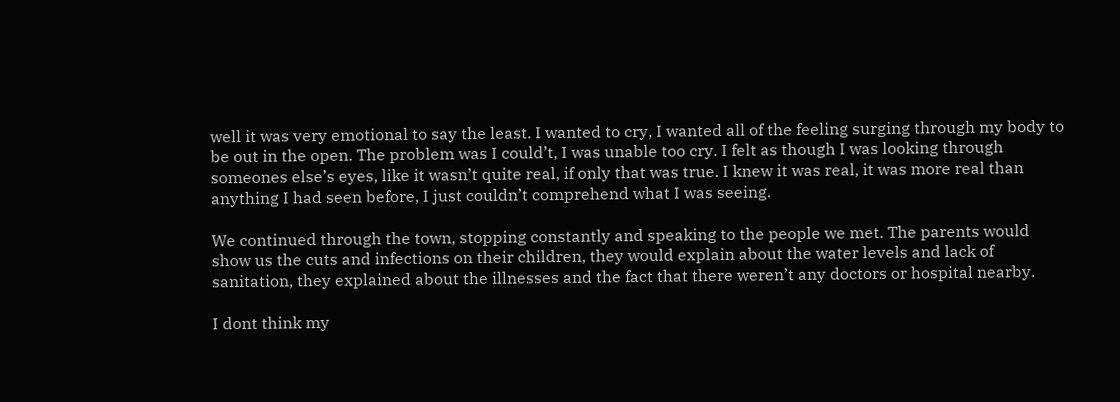well it was very emotional to say the least. I wanted to cry, I wanted all of the feeling surging through my body to be out in the open. The problem was I could’t, I was unable too cry. I felt as though I was looking through someones else’s eyes, like it wasn’t quite real, if only that was true. I knew it was real, it was more real than anything I had seen before, I just couldn’t comprehend what I was seeing.

We continued through the town, stopping constantly and speaking to the people we met. The parents would show us the cuts and infections on their children, they would explain about the water levels and lack of sanitation, they explained about the illnesses and the fact that there weren’t any doctors or hospital nearby.

I dont think my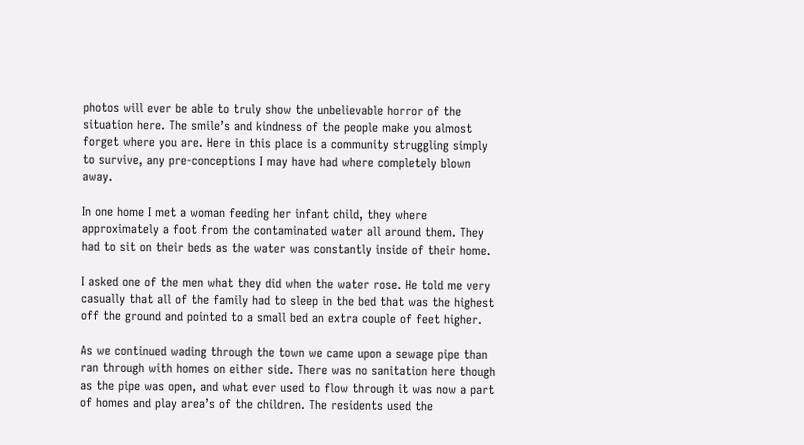photos will ever be able to truly show the unbelievable horror of the situation here. The smile’s and kindness of the people make you almost forget where you are. Here in this place is a community struggling simply to survive, any pre-conceptions I may have had where completely blown away.

In one home I met a woman feeding her infant child, they where approximately a foot from the contaminated water all around them. They had to sit on their beds as the water was constantly inside of their home.

I asked one of the men what they did when the water rose. He told me very casually that all of the family had to sleep in the bed that was the highest off the ground and pointed to a small bed an extra couple of feet higher.

As we continued wading through the town we came upon a sewage pipe than ran through with homes on either side. There was no sanitation here though as the pipe was open, and what ever used to flow through it was now a part of homes and play area’s of the children. The residents used the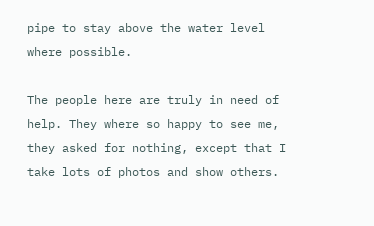pipe to stay above the water level where possible.

The people here are truly in need of help. They where so happy to see me, they asked for nothing, except that I take lots of photos and show others.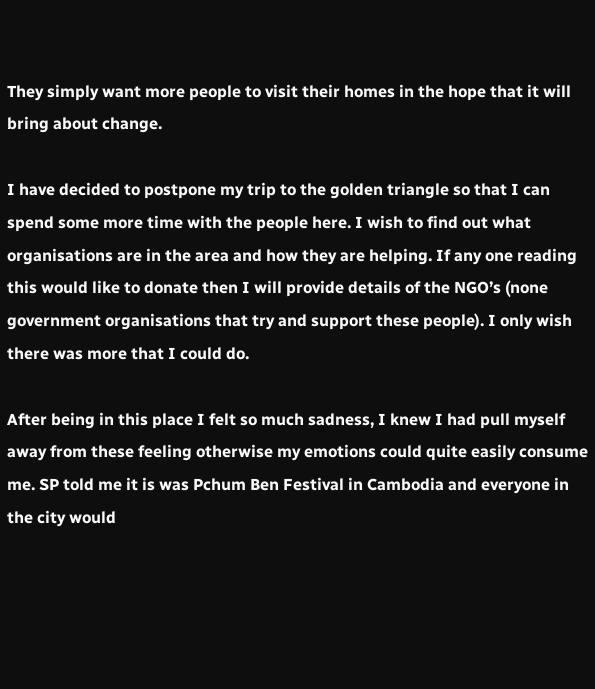They simply want more people to visit their homes in the hope that it will bring about change.

I have decided to postpone my trip to the golden triangle so that I can spend some more time with the people here. I wish to find out what organisations are in the area and how they are helping. If any one reading this would like to donate then I will provide details of the NGO’s (none government organisations that try and support these people). I only wish there was more that I could do.

After being in this place I felt so much sadness, I knew I had pull myself away from these feeling otherwise my emotions could quite easily consume me. SP told me it is was Pchum Ben Festival in Cambodia and everyone in the city would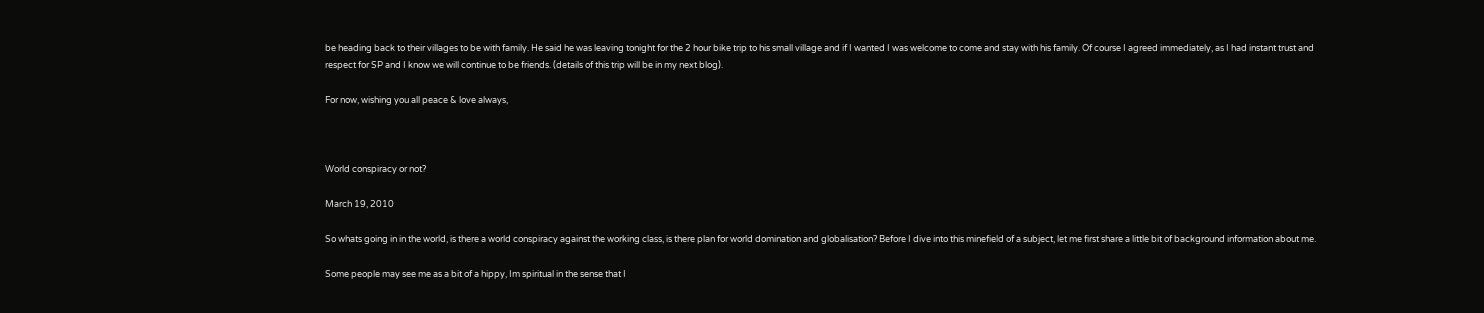be heading back to their villages to be with family. He said he was leaving tonight for the 2 hour bike trip to his small village and if I wanted I was welcome to come and stay with his family. Of course I agreed immediately, as I had instant trust and respect for SP and I know we will continue to be friends. (details of this trip will be in my next blog).

For now, wishing you all peace & love always,



World conspiracy or not?

March 19, 2010

So whats going in in the world, is there a world conspiracy against the working class, is there plan for world domination and globalisation? Before I dive into this minefield of a subject, let me first share a little bit of background information about me.

Some people may see me as a bit of a hippy, Im spiritual in the sense that I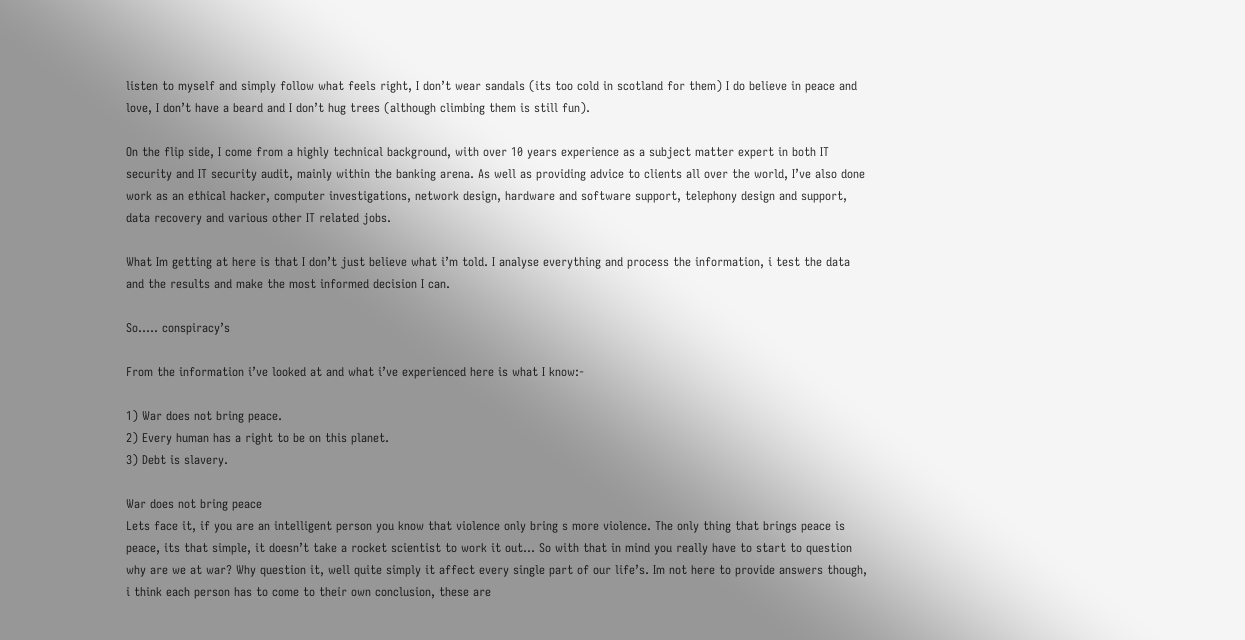listen to myself and simply follow what feels right, I don’t wear sandals (its too cold in scotland for them) I do believe in peace and love, I don’t have a beard and I don’t hug trees (although climbing them is still fun).

On the flip side, I come from a highly technical background, with over 10 years experience as a subject matter expert in both IT security and IT security audit, mainly within the banking arena. As well as providing advice to clients all over the world, I’ve also done work as an ethical hacker, computer investigations, network design, hardware and software support, telephony design and support, data recovery and various other IT related jobs.

What Im getting at here is that I don’t just believe what i’m told. I analyse everything and process the information, i test the data and the results and make the most informed decision I can.

So….. conspiracy’s

From the information i’ve looked at and what i’ve experienced here is what I know:-

1) War does not bring peace.
2) Every human has a right to be on this planet.
3) Debt is slavery.

War does not bring peace
Lets face it, if you are an intelligent person you know that violence only bring s more violence. The only thing that brings peace is peace, its that simple, it doesn’t take a rocket scientist to work it out… So with that in mind you really have to start to question why are we at war? Why question it, well quite simply it affect every single part of our life’s. Im not here to provide answers though, i think each person has to come to their own conclusion, these are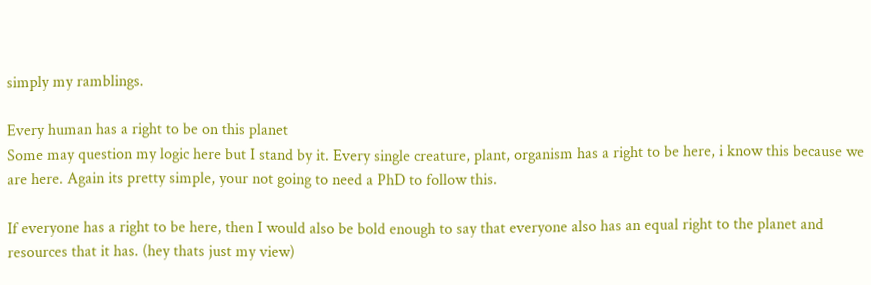simply my ramblings.

Every human has a right to be on this planet
Some may question my logic here but I stand by it. Every single creature, plant, organism has a right to be here, i know this because we are here. Again its pretty simple, your not going to need a PhD to follow this.

If everyone has a right to be here, then I would also be bold enough to say that everyone also has an equal right to the planet and resources that it has. (hey thats just my view)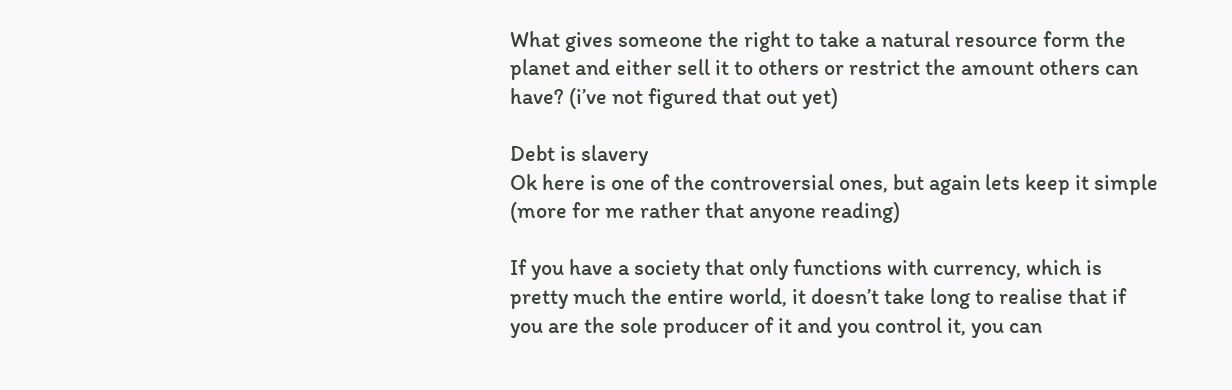What gives someone the right to take a natural resource form the planet and either sell it to others or restrict the amount others can have? (i’ve not figured that out yet)

Debt is slavery
Ok here is one of the controversial ones, but again lets keep it simple (more for me rather that anyone reading)

If you have a society that only functions with currency, which is pretty much the entire world, it doesn’t take long to realise that if you are the sole producer of it and you control it, you can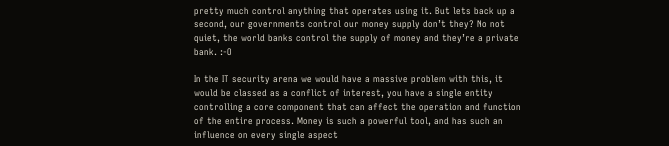pretty much control anything that operates using it. But lets back up a second, our governments control our money supply don’t they? No not quiet, the world banks control the supply of money and they’re a private bank. :-O

In the IT security arena we would have a massive problem with this, it would be classed as a conflict of interest, you have a single entity controlling a core component that can affect the operation and function of the entire process. Money is such a powerful tool, and has such an influence on every single aspect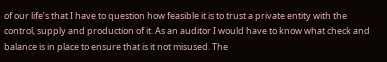of our life’s that I have to question how feasible it is to trust a private entity with the control, supply and production of it. As an auditor I would have to know what check and balance is in place to ensure that is it not misused. The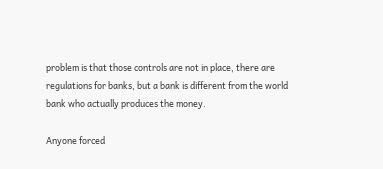problem is that those controls are not in place, there are regulations for banks, but a bank is different from the world bank who actually produces the money.

Anyone forced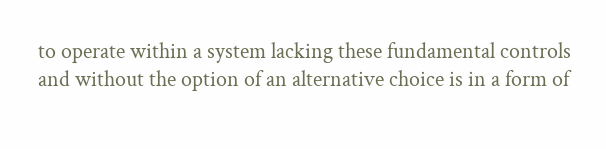to operate within a system lacking these fundamental controls and without the option of an alternative choice is in a form of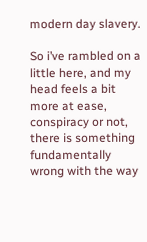modern day slavery.

So i’ve rambled on a little here, and my head feels a bit more at ease, conspiracy or not, there is something fundamentally wrong with the way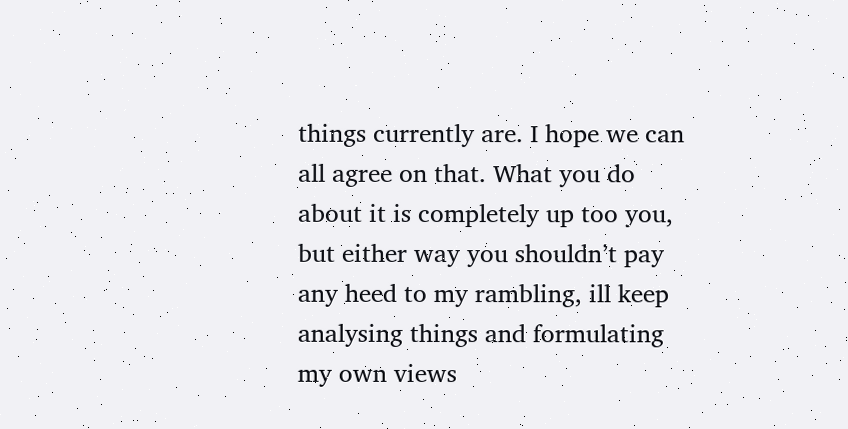things currently are. I hope we can all agree on that. What you do about it is completely up too you, but either way you shouldn’t pay any heed to my rambling, ill keep analysing things and formulating my own views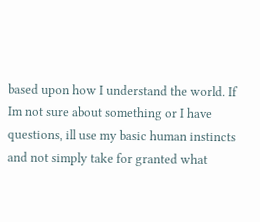based upon how I understand the world. If Im not sure about something or I have questions, ill use my basic human instincts and not simply take for granted what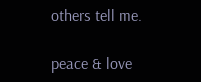others tell me.

peace & love